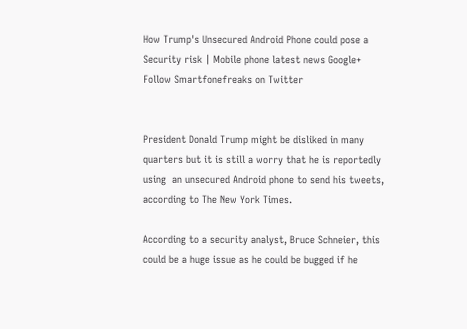How Trump's Unsecured Android Phone could pose a Security risk | Mobile phone latest news Google+ Follow Smartfonefreaks on Twitter


President Donald Trump might be disliked in many quarters but it is still a worry that he is reportedly using  an unsecured Android phone to send his tweets, according to The New York Times.

According to a security analyst, Bruce Schneier, this could be a huge issue as he could be bugged if he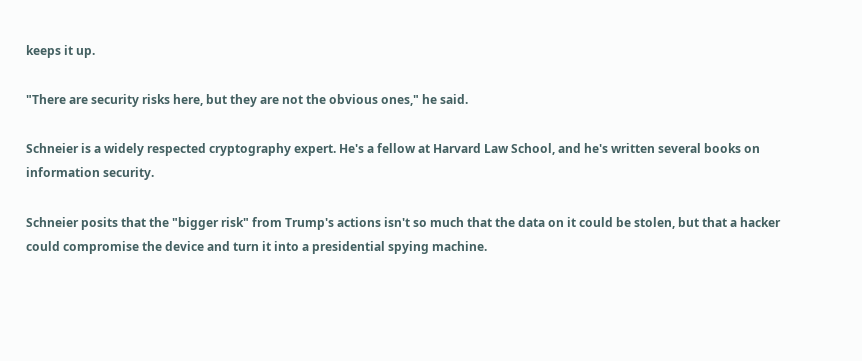keeps it up.

"There are security risks here, but they are not the obvious ones," he said.

Schneier is a widely respected cryptography expert. He's a fellow at Harvard Law School, and he's written several books on information security.

Schneier posits that the "bigger risk" from Trump's actions isn't so much that the data on it could be stolen, but that a hacker could compromise the device and turn it into a presidential spying machine.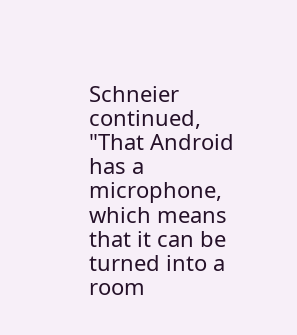Schneier continued, "That Android has a microphone, which means that it can be turned into a room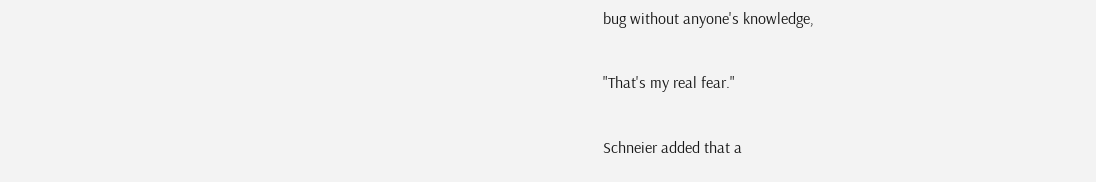bug without anyone's knowledge,

"That's my real fear."

Schneier added that a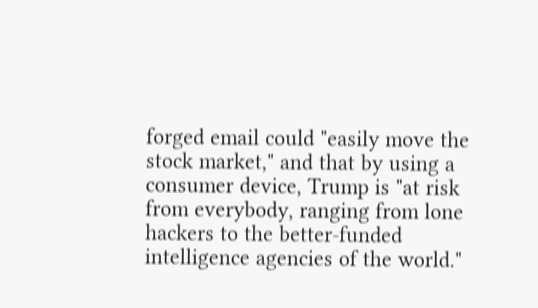forged email could "easily move the stock market," and that by using a consumer device, Trump is "at risk from everybody, ranging from lone hackers to the better-funded intelligence agencies of the world."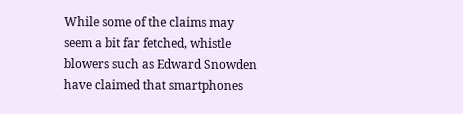While some of the claims may seem a bit far fetched, whistle blowers such as Edward Snowden have claimed that smartphones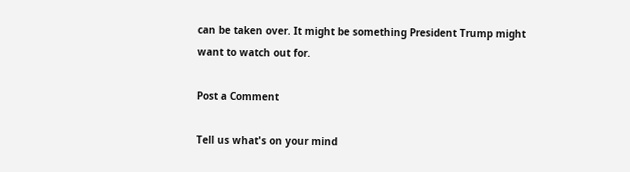can be taken over. It might be something President Trump might want to watch out for.

Post a Comment

Tell us what's on your mind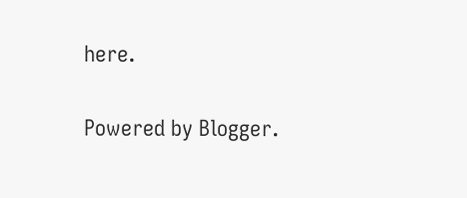here.

Powered by Blogger.